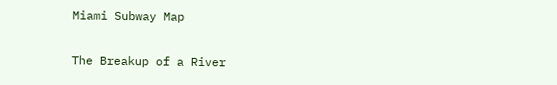Miami Subway Map

The Breakup of a River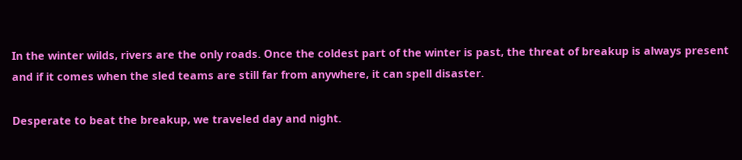In the winter wilds, rivers are the only roads. Once the coldest part of the winter is past, the threat of breakup is always present and if it comes when the sled teams are still far from anywhere, it can spell disaster.

Desperate to beat the breakup, we traveled day and night.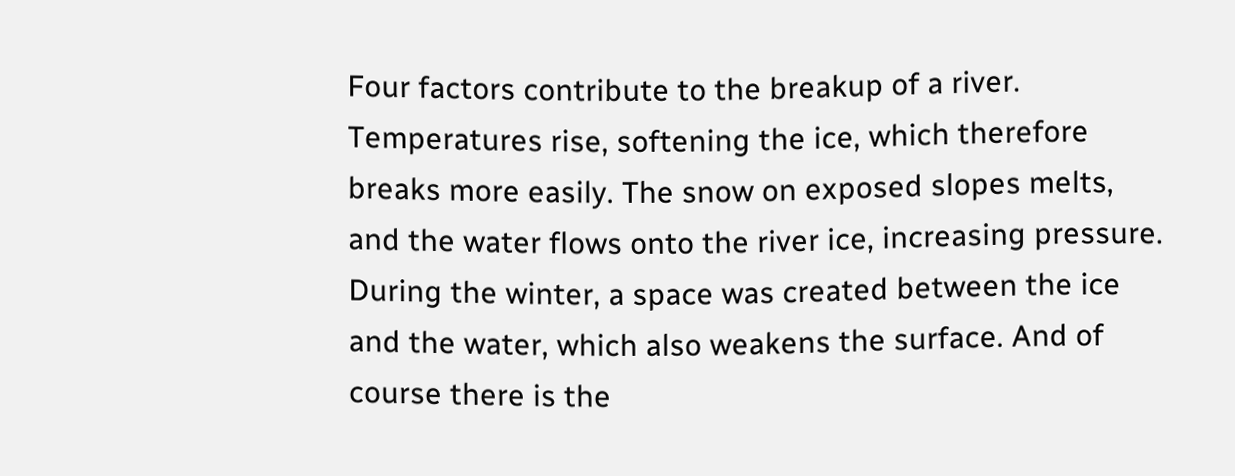Four factors contribute to the breakup of a river. Temperatures rise, softening the ice, which therefore breaks more easily. The snow on exposed slopes melts, and the water flows onto the river ice, increasing pressure. During the winter, a space was created between the ice and the water, which also weakens the surface. And of course there is the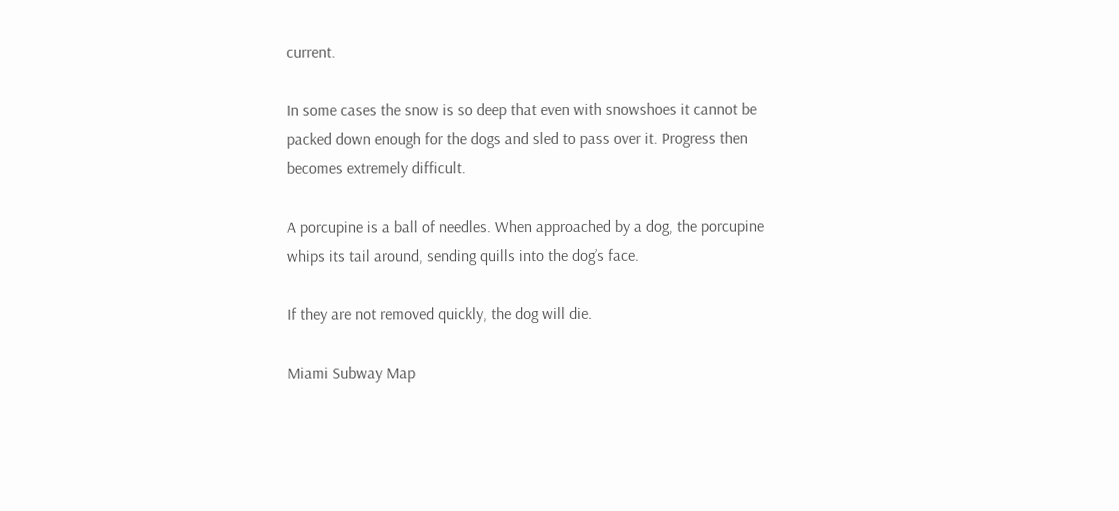current.

In some cases the snow is so deep that even with snowshoes it cannot be packed down enough for the dogs and sled to pass over it. Progress then becomes extremely difficult.

A porcupine is a ball of needles. When approached by a dog, the porcupine whips its tail around, sending quills into the dog’s face.

If they are not removed quickly, the dog will die.

Miami Subway Map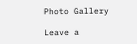Photo Gallery

Leave a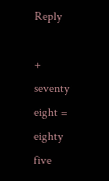Reply

+ seventy eight = eighty five